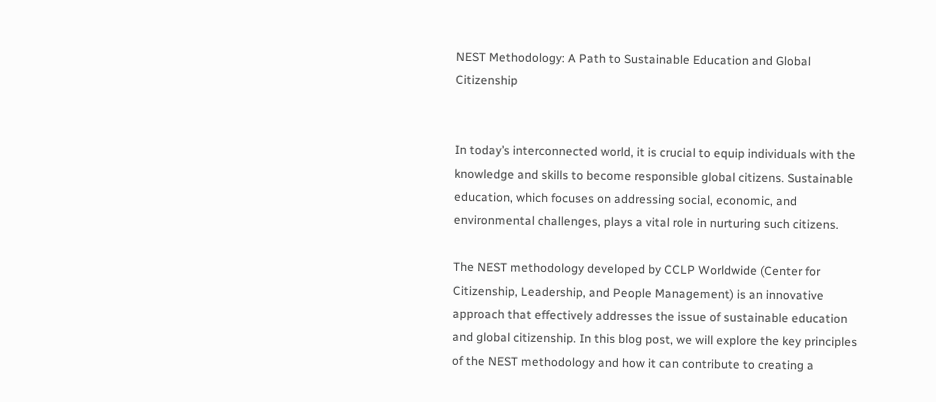NEST Methodology: A Path to Sustainable Education and Global Citizenship


In today’s interconnected world, it is crucial to equip individuals with the knowledge and skills to become responsible global citizens. Sustainable education, which focuses on addressing social, economic, and environmental challenges, plays a vital role in nurturing such citizens.

The NEST methodology developed by CCLP Worldwide (Center for Citizenship, Leadership, and People Management) is an innovative approach that effectively addresses the issue of sustainable education and global citizenship. In this blog post, we will explore the key principles of the NEST methodology and how it can contribute to creating a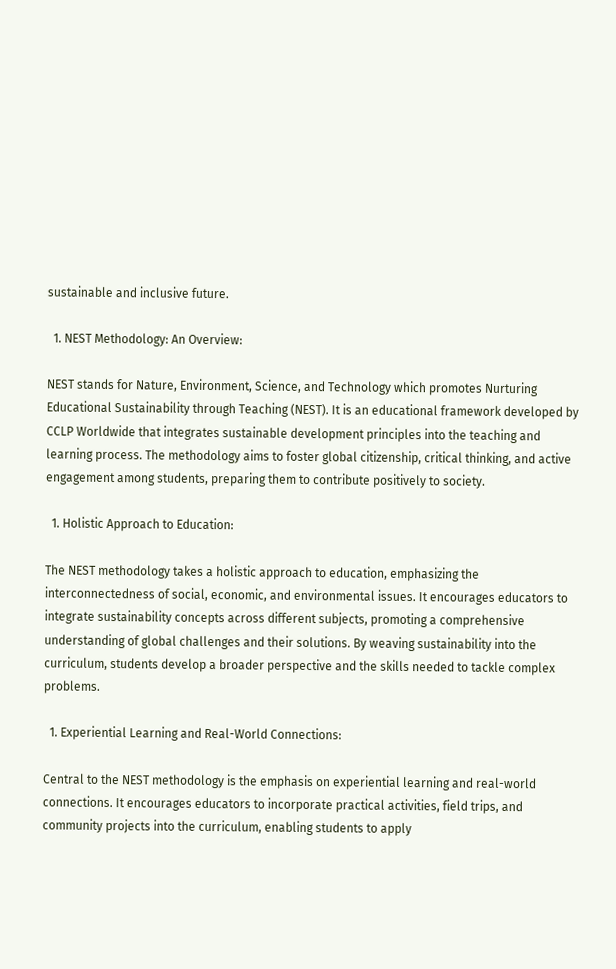sustainable and inclusive future.

  1. NEST Methodology: An Overview:

NEST stands for Nature, Environment, Science, and Technology which promotes Nurturing Educational Sustainability through Teaching (NEST). It is an educational framework developed by CCLP Worldwide that integrates sustainable development principles into the teaching and learning process. The methodology aims to foster global citizenship, critical thinking, and active engagement among students, preparing them to contribute positively to society.

  1. Holistic Approach to Education:

The NEST methodology takes a holistic approach to education, emphasizing the interconnectedness of social, economic, and environmental issues. It encourages educators to integrate sustainability concepts across different subjects, promoting a comprehensive understanding of global challenges and their solutions. By weaving sustainability into the curriculum, students develop a broader perspective and the skills needed to tackle complex problems.

  1. Experiential Learning and Real-World Connections:

Central to the NEST methodology is the emphasis on experiential learning and real-world connections. It encourages educators to incorporate practical activities, field trips, and community projects into the curriculum, enabling students to apply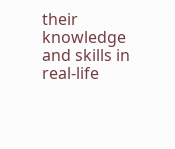their knowledge and skills in real-life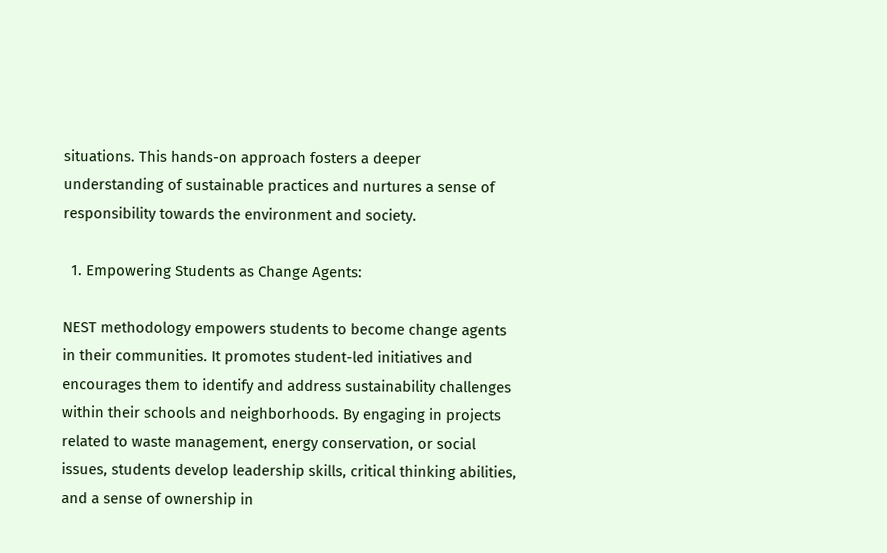situations. This hands-on approach fosters a deeper understanding of sustainable practices and nurtures a sense of responsibility towards the environment and society.

  1. Empowering Students as Change Agents:

NEST methodology empowers students to become change agents in their communities. It promotes student-led initiatives and encourages them to identify and address sustainability challenges within their schools and neighborhoods. By engaging in projects related to waste management, energy conservation, or social issues, students develop leadership skills, critical thinking abilities, and a sense of ownership in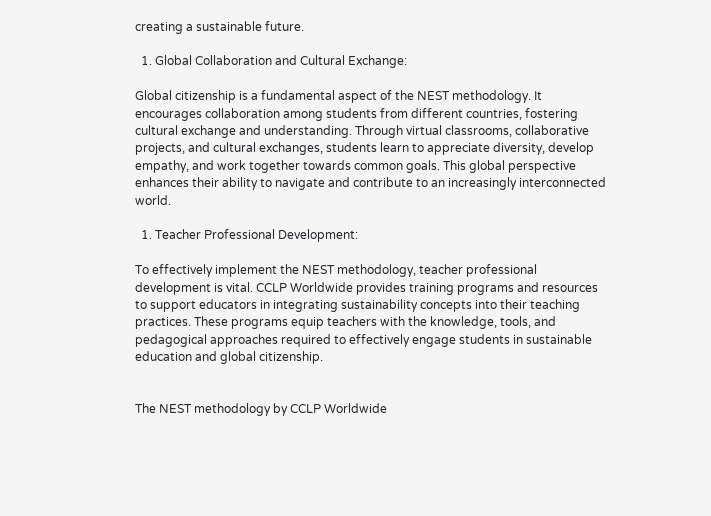creating a sustainable future.

  1. Global Collaboration and Cultural Exchange:

Global citizenship is a fundamental aspect of the NEST methodology. It encourages collaboration among students from different countries, fostering cultural exchange and understanding. Through virtual classrooms, collaborative projects, and cultural exchanges, students learn to appreciate diversity, develop empathy, and work together towards common goals. This global perspective enhances their ability to navigate and contribute to an increasingly interconnected world.

  1. Teacher Professional Development:

To effectively implement the NEST methodology, teacher professional development is vital. CCLP Worldwide provides training programs and resources to support educators in integrating sustainability concepts into their teaching practices. These programs equip teachers with the knowledge, tools, and pedagogical approaches required to effectively engage students in sustainable education and global citizenship.


The NEST methodology by CCLP Worldwide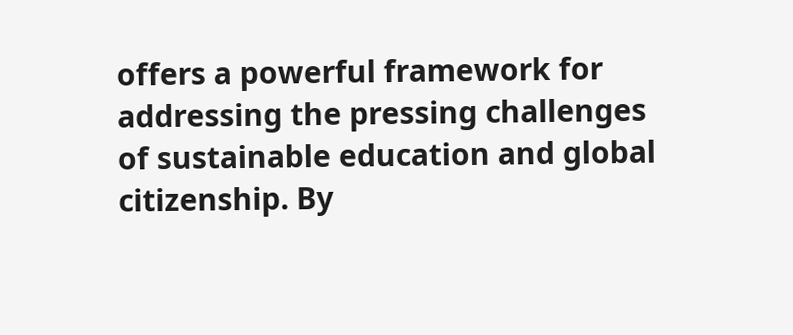offers a powerful framework for addressing the pressing challenges of sustainable education and global citizenship. By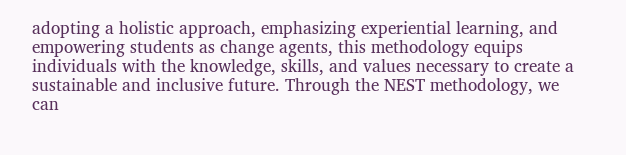adopting a holistic approach, emphasizing experiential learning, and empowering students as change agents, this methodology equips individuals with the knowledge, skills, and values necessary to create a sustainable and inclusive future. Through the NEST methodology, we can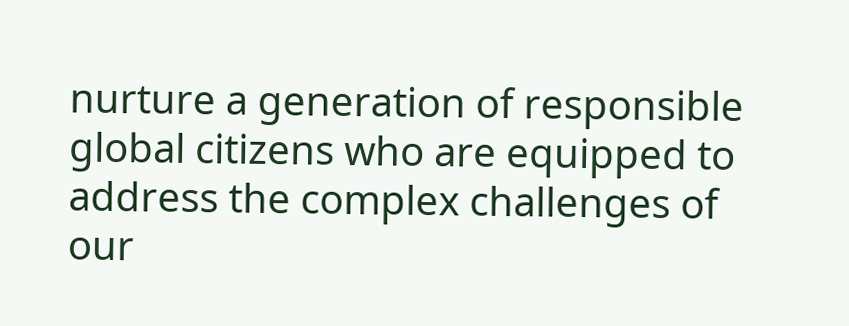nurture a generation of responsible global citizens who are equipped to address the complex challenges of our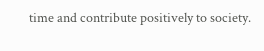time and contribute positively to society.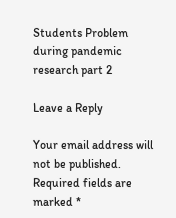Students Problem during pandemic research part 2

Leave a Reply

Your email address will not be published. Required fields are marked *